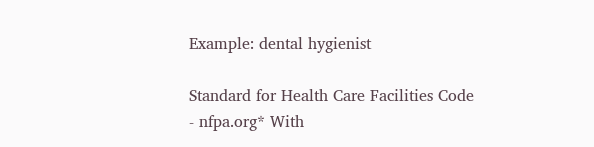Example: dental hygienist

Standard for Health Care Facilities Code - nfpa.org* With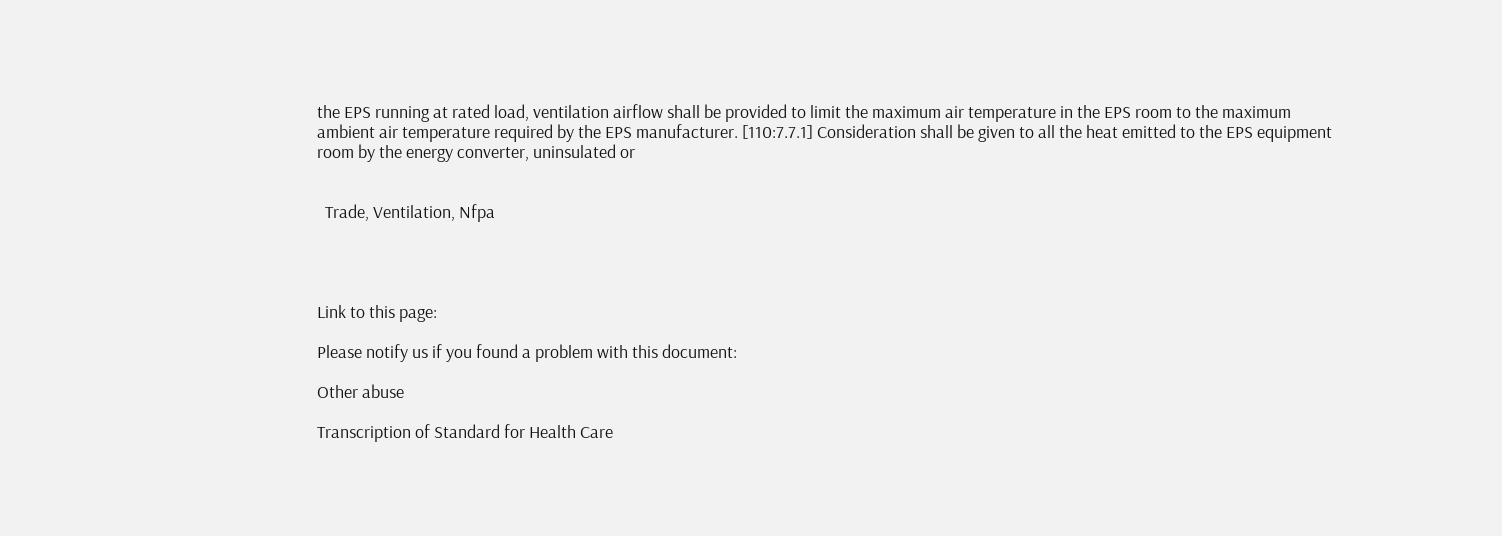the EPS running at rated load, ventilation airflow shall be provided to limit the maximum air temperature in the EPS room to the maximum ambient air temperature required by the EPS manufacturer. [110:7.7.1] Consideration shall be given to all the heat emitted to the EPS equipment room by the energy converter, uninsulated or


  Trade, Ventilation, Nfpa




Link to this page:

Please notify us if you found a problem with this document:

Other abuse

Transcription of Standard for Health Care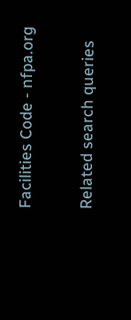Facilities Code - nfpa.org

Related search queries